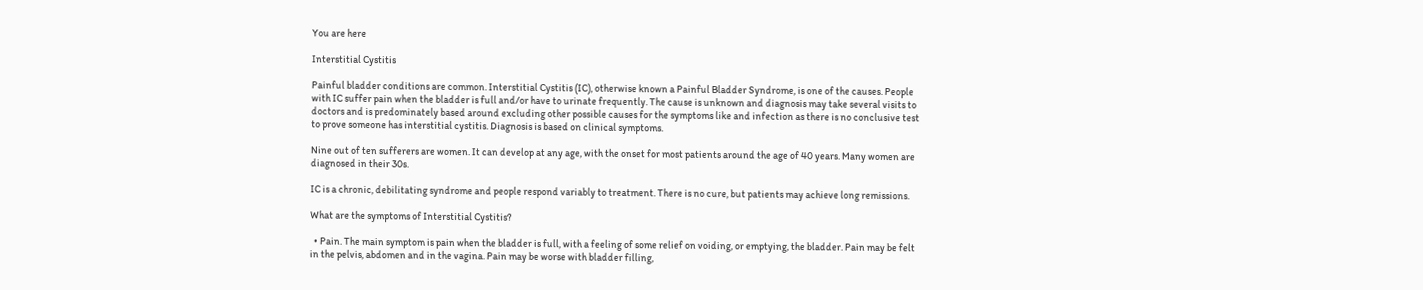You are here

Interstitial Cystitis

Painful bladder conditions are common. Interstitial Cystitis (IC), otherwise known a Painful Bladder Syndrome, is one of the causes. People with IC suffer pain when the bladder is full and/or have to urinate frequently. The cause is unknown and diagnosis may take several visits to doctors and is predominately based around excluding other possible causes for the symptoms like and infection as there is no conclusive test to prove someone has interstitial cystitis. Diagnosis is based on clinical symptoms.

Nine out of ten sufferers are women. It can develop at any age, with the onset for most patients around the age of 40 years. Many women are diagnosed in their 30s.

IC is a chronic, debilitating syndrome and people respond variably to treatment. There is no cure, but patients may achieve long remissions.

What are the symptoms of Interstitial Cystitis?

  • Pain. The main symptom is pain when the bladder is full, with a feeling of some relief on voiding, or emptying, the bladder. Pain may be felt in the pelvis, abdomen and in the vagina. Pain may be worse with bladder filling,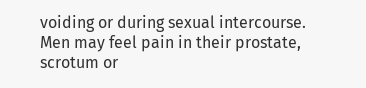voiding or during sexual intercourse. Men may feel pain in their prostate, scrotum or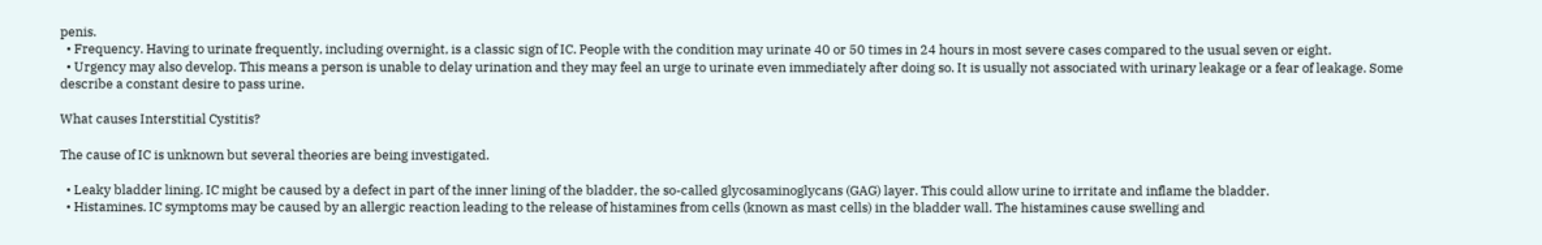penis.
  • Frequency. Having to urinate frequently, including overnight, is a classic sign of IC. People with the condition may urinate 40 or 50 times in 24 hours in most severe cases compared to the usual seven or eight.
  • Urgency may also develop. This means a person is unable to delay urination and they may feel an urge to urinate even immediately after doing so. It is usually not associated with urinary leakage or a fear of leakage. Some describe a constant desire to pass urine.

What causes Interstitial Cystitis?

The cause of IC is unknown but several theories are being investigated.

  • Leaky bladder lining. IC might be caused by a defect in part of the inner lining of the bladder, the so-called glycosaminoglycans (GAG) layer. This could allow urine to irritate and inflame the bladder.
  • Histamines. IC symptoms may be caused by an allergic reaction leading to the release of histamines from cells (known as mast cells) in the bladder wall. The histamines cause swelling and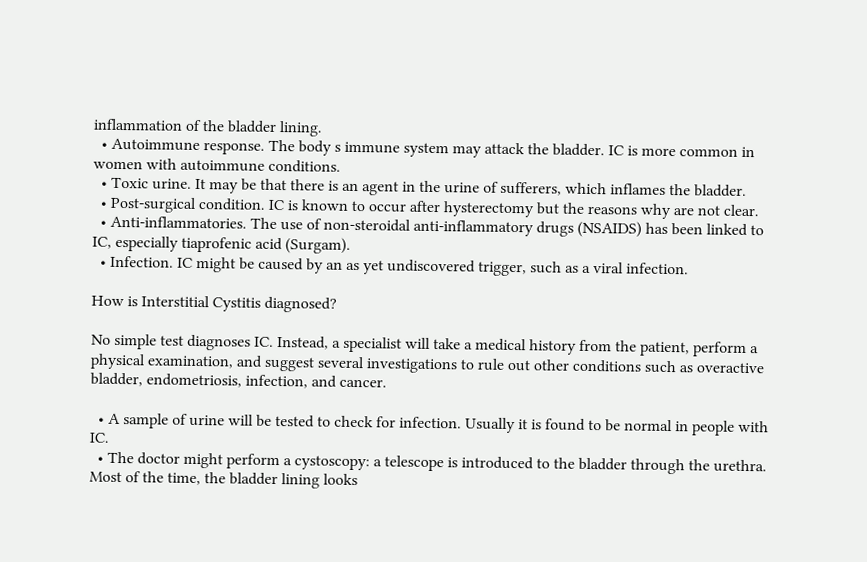inflammation of the bladder lining.
  • Autoimmune response. The body s immune system may attack the bladder. IC is more common in women with autoimmune conditions.
  • Toxic urine. It may be that there is an agent in the urine of sufferers, which inflames the bladder.
  • Post-surgical condition. IC is known to occur after hysterectomy but the reasons why are not clear.
  • Anti-inflammatories. The use of non-steroidal anti-inflammatory drugs (NSAIDS) has been linked to IC, especially tiaprofenic acid (Surgam).
  • Infection. IC might be caused by an as yet undiscovered trigger, such as a viral infection.

How is Interstitial Cystitis diagnosed?

No simple test diagnoses IC. Instead, a specialist will take a medical history from the patient, perform a physical examination, and suggest several investigations to rule out other conditions such as overactive bladder, endometriosis, infection, and cancer.

  • A sample of urine will be tested to check for infection. Usually it is found to be normal in people with IC.
  • The doctor might perform a cystoscopy: a telescope is introduced to the bladder through the urethra. Most of the time, the bladder lining looks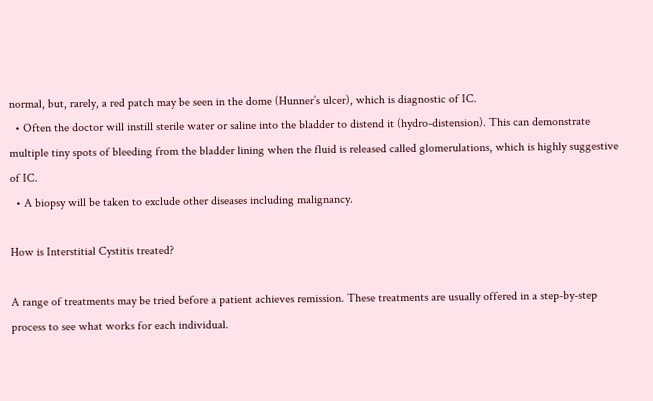normal, but, rarely, a red patch may be seen in the dome (Hunner’s ulcer), which is diagnostic of IC.
  • Often the doctor will instill sterile water or saline into the bladder to distend it (hydro-distension). This can demonstrate multiple tiny spots of bleeding from the bladder lining when the fluid is released called glomerulations, which is highly suggestive of IC.
  • A biopsy will be taken to exclude other diseases including malignancy.

How is Interstitial Cystitis treated?

A range of treatments may be tried before a patient achieves remission. These treatments are usually offered in a step-by-step process to see what works for each individual.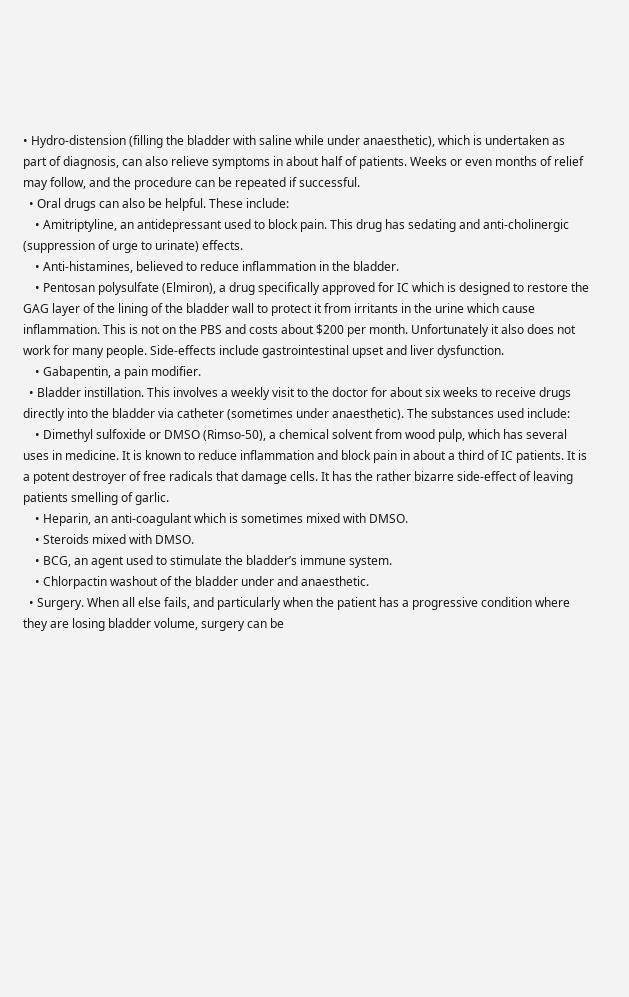• Hydro-distension (filling the bladder with saline while under anaesthetic), which is undertaken as part of diagnosis, can also relieve symptoms in about half of patients. Weeks or even months of relief may follow, and the procedure can be repeated if successful.
  • Oral drugs can also be helpful. These include:
    • Amitriptyline, an antidepressant used to block pain. This drug has sedating and anti-cholinergic (suppression of urge to urinate) effects.
    • Anti-histamines, believed to reduce inflammation in the bladder.
    • Pentosan polysulfate (Elmiron), a drug specifically approved for IC which is designed to restore the GAG layer of the lining of the bladder wall to protect it from irritants in the urine which cause inflammation. This is not on the PBS and costs about $200 per month. Unfortunately it also does not work for many people. Side-effects include gastrointestinal upset and liver dysfunction.
    • Gabapentin, a pain modifier.
  • Bladder instillation. This involves a weekly visit to the doctor for about six weeks to receive drugs directly into the bladder via catheter (sometimes under anaesthetic). The substances used include:
    • Dimethyl sulfoxide or DMSO (Rimso-50), a chemical solvent from wood pulp, which has several uses in medicine. It is known to reduce inflammation and block pain in about a third of IC patients. It is a potent destroyer of free radicals that damage cells. It has the rather bizarre side-effect of leaving patients smelling of garlic.
    • Heparin, an anti-coagulant which is sometimes mixed with DMSO.
    • Steroids mixed with DMSO.
    • BCG, an agent used to stimulate the bladder’s immune system.
    • Chlorpactin washout of the bladder under and anaesthetic.
  • Surgery. When all else fails, and particularly when the patient has a progressive condition where they are losing bladder volume, surgery can be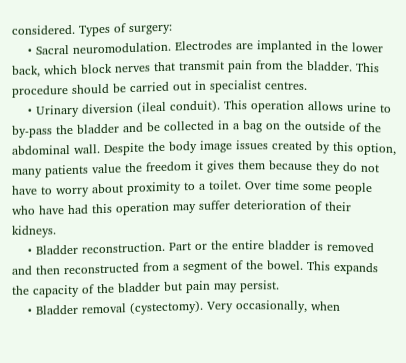considered. Types of surgery:
    • Sacral neuromodulation. Electrodes are implanted in the lower back, which block nerves that transmit pain from the bladder. This procedure should be carried out in specialist centres.
    • Urinary diversion (ileal conduit). This operation allows urine to by-pass the bladder and be collected in a bag on the outside of the abdominal wall. Despite the body image issues created by this option, many patients value the freedom it gives them because they do not have to worry about proximity to a toilet. Over time some people who have had this operation may suffer deterioration of their kidneys.
    • Bladder reconstruction. Part or the entire bladder is removed and then reconstructed from a segment of the bowel. This expands the capacity of the bladder but pain may persist.
    • Bladder removal (cystectomy). Very occasionally, when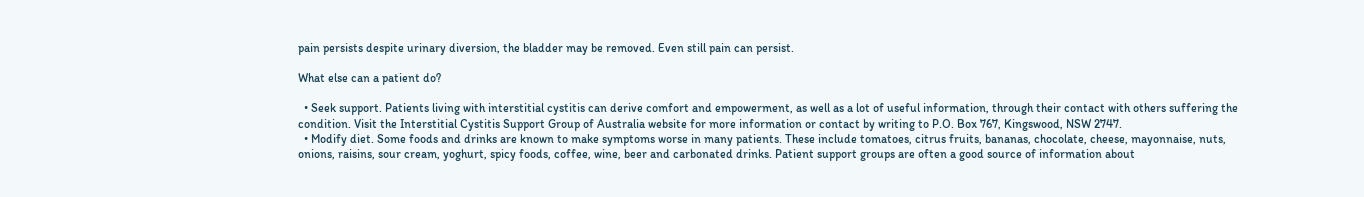pain persists despite urinary diversion, the bladder may be removed. Even still pain can persist.

What else can a patient do?

  • Seek support. Patients living with interstitial cystitis can derive comfort and empowerment, as well as a lot of useful information, through their contact with others suffering the condition. Visit the Interstitial Cystitis Support Group of Australia website for more information or contact by writing to P.O. Box 767, Kingswood, NSW 2747.
  • Modify diet. Some foods and drinks are known to make symptoms worse in many patients. These include tomatoes, citrus fruits, bananas, chocolate, cheese, mayonnaise, nuts, onions, raisins, sour cream, yoghurt, spicy foods, coffee, wine, beer and carbonated drinks. Patient support groups are often a good source of information about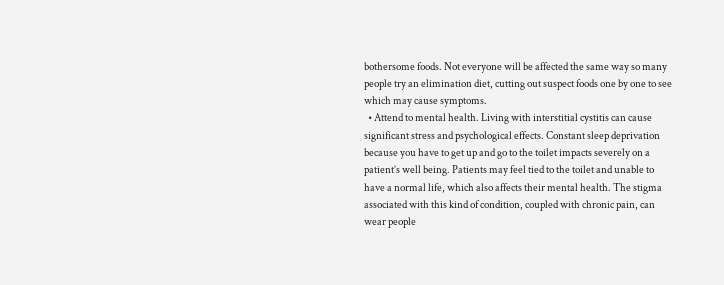bothersome foods. Not everyone will be affected the same way so many people try an elimination diet, cutting out suspect foods one by one to see which may cause symptoms.
  • Attend to mental health. Living with interstitial cystitis can cause significant stress and psychological effects. Constant sleep deprivation because you have to get up and go to the toilet impacts severely on a patient’s well being. Patients may feel tied to the toilet and unable to have a normal life, which also affects their mental health. The stigma associated with this kind of condition, coupled with chronic pain, can wear people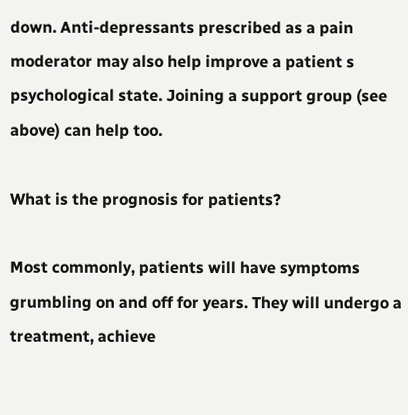down. Anti-depressants prescribed as a pain moderator may also help improve a patient s psychological state. Joining a support group (see above) can help too.

What is the prognosis for patients?

Most commonly, patients will have symptoms grumbling on and off for years. They will undergo a treatment, achieve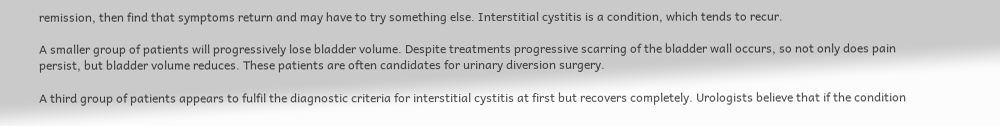remission, then find that symptoms return and may have to try something else. Interstitial cystitis is a condition, which tends to recur.

A smaller group of patients will progressively lose bladder volume. Despite treatments progressive scarring of the bladder wall occurs, so not only does pain persist, but bladder volume reduces. These patients are often candidates for urinary diversion surgery.

A third group of patients appears to fulfil the diagnostic criteria for interstitial cystitis at first but recovers completely. Urologists believe that if the condition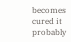becomes cured it probably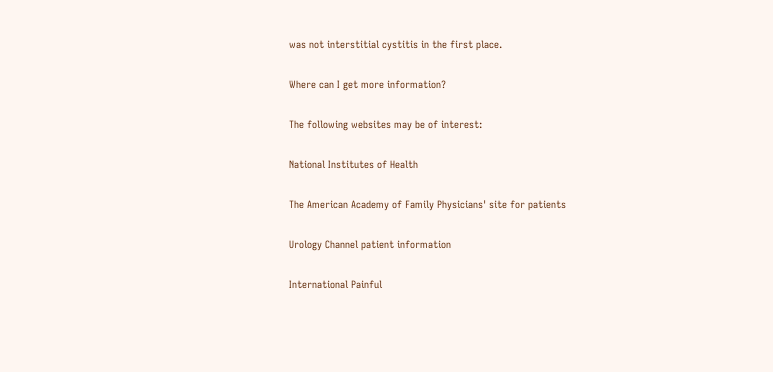was not interstitial cystitis in the first place.

Where can I get more information?

The following websites may be of interest:

National Institutes of Health

The American Academy of Family Physicians' site for patients

Urology Channel patient information

International Painful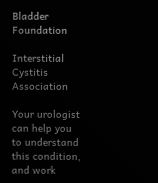Bladder Foundation

Interstitial Cystitis Association

Your urologist can help you to understand this condition, and work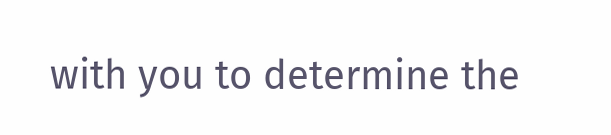with you to determine the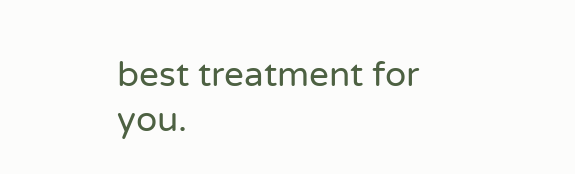best treatment for you.